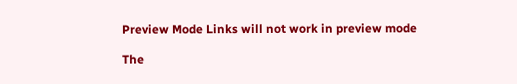Preview Mode Links will not work in preview mode

The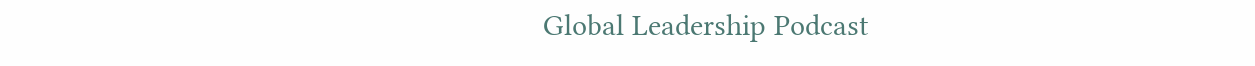Global Leadership Podcast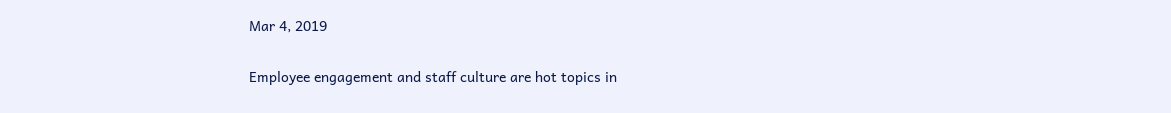Mar 4, 2019

Employee engagement and staff culture are hot topics in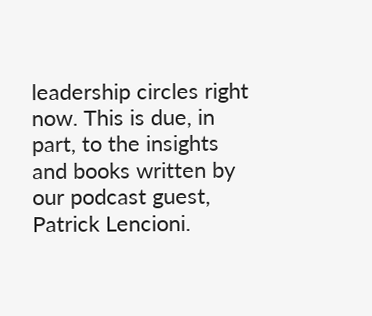leadership circles right now. This is due, in part, to the insights and books written by our podcast guest, Patrick Lencioni.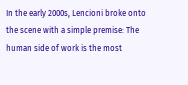In the early 2000s, Lencioni broke onto the scene with a simple premise: The human side of work is the most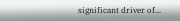significant driver of...